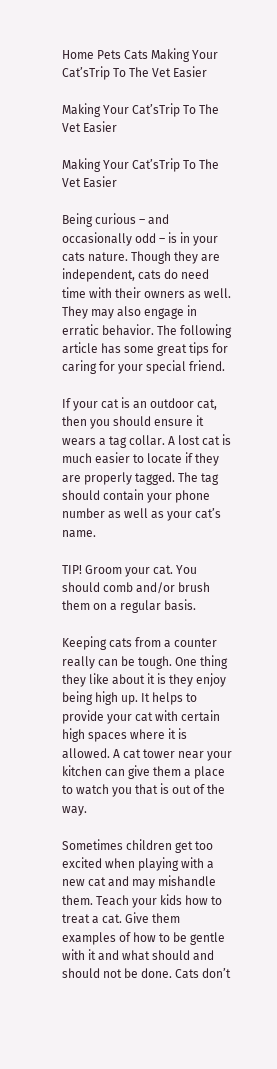Home Pets Cats Making Your Cat’sTrip To The Vet Easier

Making Your Cat’sTrip To The Vet Easier

Making Your Cat’sTrip To The Vet Easier

Being curious – and occasionally odd – is in your cats nature. Though they are independent, cats do need time with their owners as well. They may also engage in erratic behavior. The following article has some great tips for caring for your special friend.

If your cat is an outdoor cat, then you should ensure it wears a tag collar. A lost cat is much easier to locate if they are properly tagged. The tag should contain your phone number as well as your cat’s name.

TIP! Groom your cat. You should comb and/or brush them on a regular basis.

Keeping cats from a counter really can be tough. One thing they like about it is they enjoy being high up. It helps to provide your cat with certain high spaces where it is allowed. A cat tower near your kitchen can give them a place to watch you that is out of the way.

Sometimes children get too excited when playing with a new cat and may mishandle them. Teach your kids how to treat a cat. Give them examples of how to be gentle with it and what should and should not be done. Cats don’t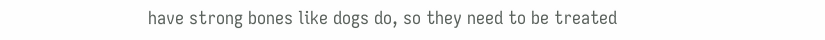have strong bones like dogs do, so they need to be treated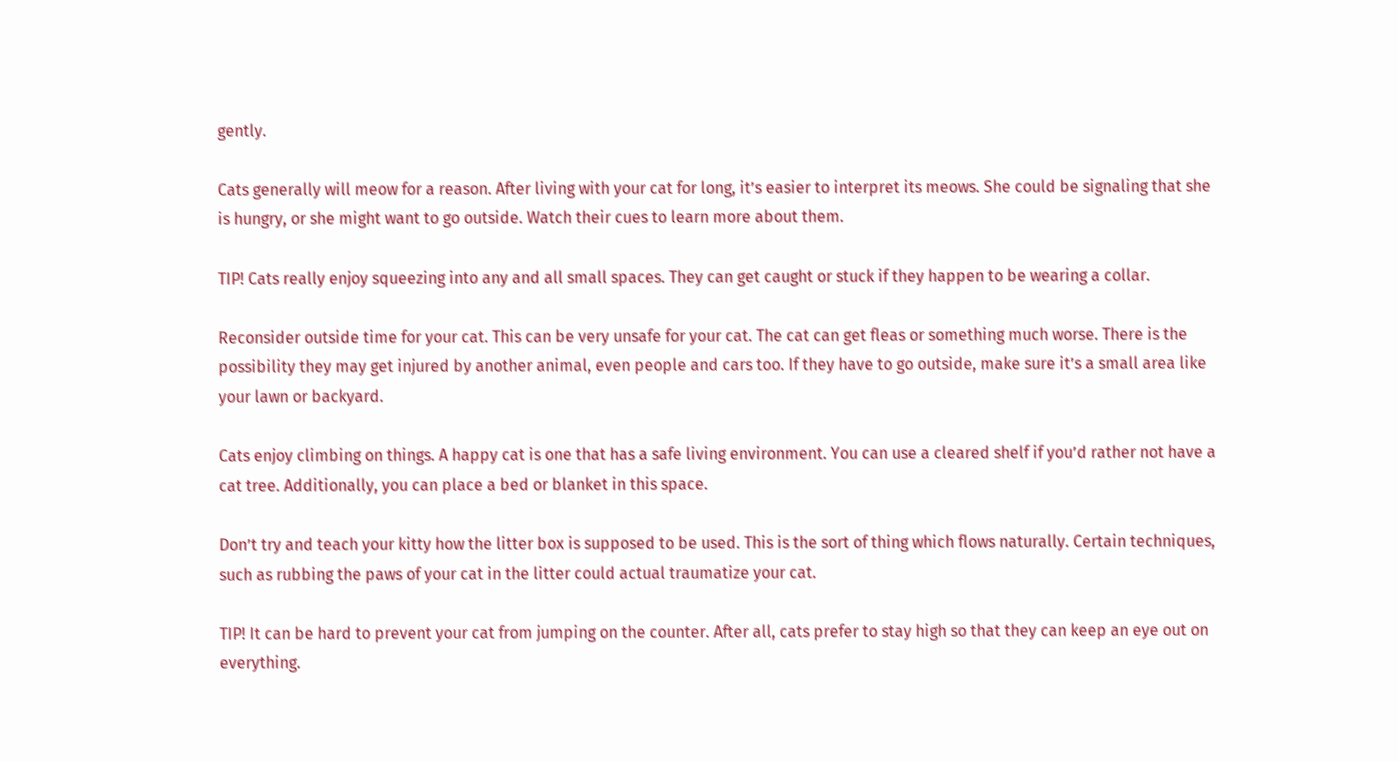gently.

Cats generally will meow for a reason. After living with your cat for long, it’s easier to interpret its meows. She could be signaling that she is hungry, or she might want to go outside. Watch their cues to learn more about them.

TIP! Cats really enjoy squeezing into any and all small spaces. They can get caught or stuck if they happen to be wearing a collar.

Reconsider outside time for your cat. This can be very unsafe for your cat. The cat can get fleas or something much worse. There is the possibility they may get injured by another animal, even people and cars too. If they have to go outside, make sure it’s a small area like your lawn or backyard.

Cats enjoy climbing on things. A happy cat is one that has a safe living environment. You can use a cleared shelf if you’d rather not have a cat tree. Additionally, you can place a bed or blanket in this space.

Don’t try and teach your kitty how the litter box is supposed to be used. This is the sort of thing which flows naturally. Certain techniques, such as rubbing the paws of your cat in the litter could actual traumatize your cat.

TIP! It can be hard to prevent your cat from jumping on the counter. After all, cats prefer to stay high so that they can keep an eye out on everything.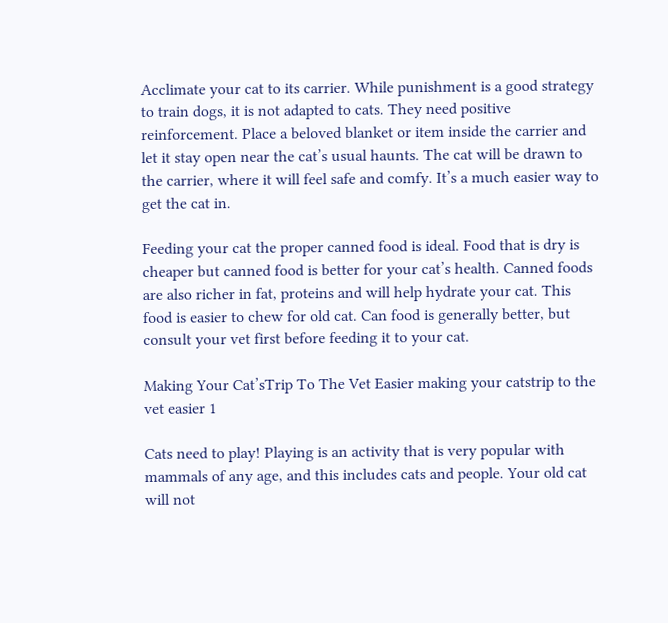Acclimate your cat to its carrier. While punishment is a good strategy to train dogs, it is not adapted to cats. They need positive reinforcement. Place a beloved blanket or item inside the carrier and let it stay open near the cat’s usual haunts. The cat will be drawn to the carrier, where it will feel safe and comfy. It’s a much easier way to get the cat in.

Feeding your cat the proper canned food is ideal. Food that is dry is cheaper but canned food is better for your cat’s health. Canned foods are also richer in fat, proteins and will help hydrate your cat. This food is easier to chew for old cat. Can food is generally better, but consult your vet first before feeding it to your cat.

Making Your Cat’sTrip To The Vet Easier making your catstrip to the vet easier 1

Cats need to play! Playing is an activity that is very popular with mammals of any age, and this includes cats and people. Your old cat will not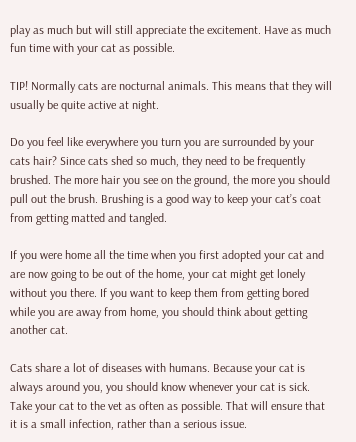play as much but will still appreciate the excitement. Have as much fun time with your cat as possible.

TIP! Normally cats are nocturnal animals. This means that they will usually be quite active at night.

Do you feel like everywhere you turn you are surrounded by your cats hair? Since cats shed so much, they need to be frequently brushed. The more hair you see on the ground, the more you should pull out the brush. Brushing is a good way to keep your cat’s coat from getting matted and tangled.

If you were home all the time when you first adopted your cat and are now going to be out of the home, your cat might get lonely without you there. If you want to keep them from getting bored while you are away from home, you should think about getting another cat.

Cats share a lot of diseases with humans. Because your cat is always around you, you should know whenever your cat is sick. Take your cat to the vet as often as possible. That will ensure that it is a small infection, rather than a serious issue.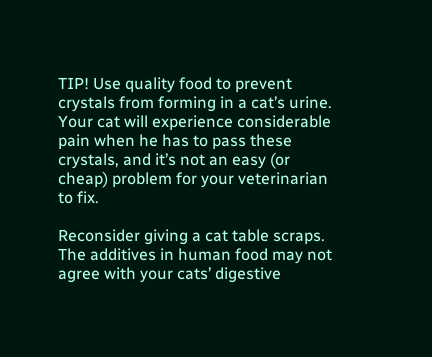TIP! Use quality food to prevent crystals from forming in a cat’s urine. Your cat will experience considerable pain when he has to pass these crystals, and it’s not an easy (or cheap) problem for your veterinarian to fix.

Reconsider giving a cat table scraps. The additives in human food may not agree with your cats’ digestive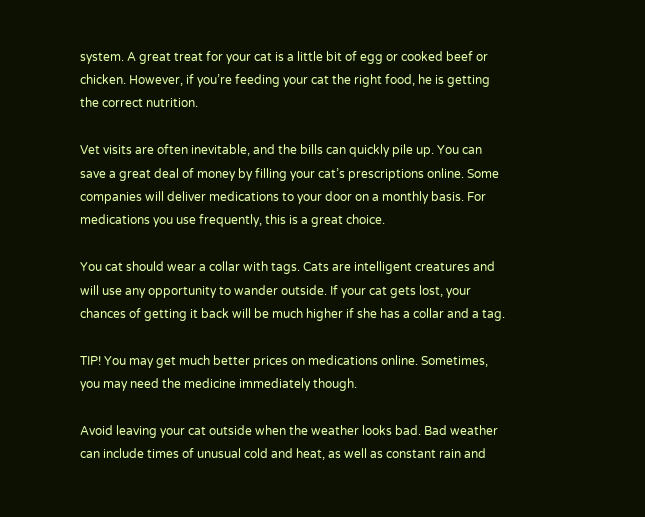system. A great treat for your cat is a little bit of egg or cooked beef or chicken. However, if you’re feeding your cat the right food, he is getting the correct nutrition.

Vet visits are often inevitable, and the bills can quickly pile up. You can save a great deal of money by filling your cat’s prescriptions online. Some companies will deliver medications to your door on a monthly basis. For medications you use frequently, this is a great choice.

You cat should wear a collar with tags. Cats are intelligent creatures and will use any opportunity to wander outside. If your cat gets lost, your chances of getting it back will be much higher if she has a collar and a tag.

TIP! You may get much better prices on medications online. Sometimes, you may need the medicine immediately though.

Avoid leaving your cat outside when the weather looks bad. Bad weather can include times of unusual cold and heat, as well as constant rain and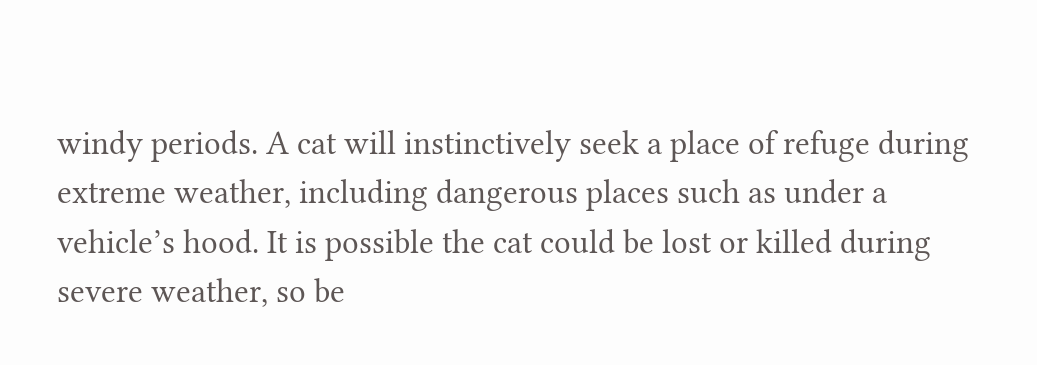windy periods. A cat will instinctively seek a place of refuge during extreme weather, including dangerous places such as under a vehicle’s hood. It is possible the cat could be lost or killed during severe weather, so be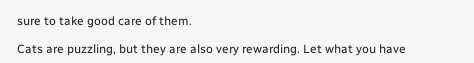sure to take good care of them.

Cats are puzzling, but they are also very rewarding. Let what you have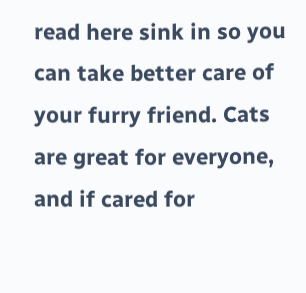read here sink in so you can take better care of your furry friend. Cats are great for everyone, and if cared for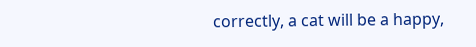correctly, a cat will be a happy,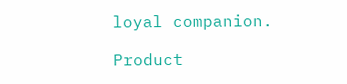loyal companion.

Product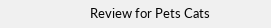Review for Pets Cats